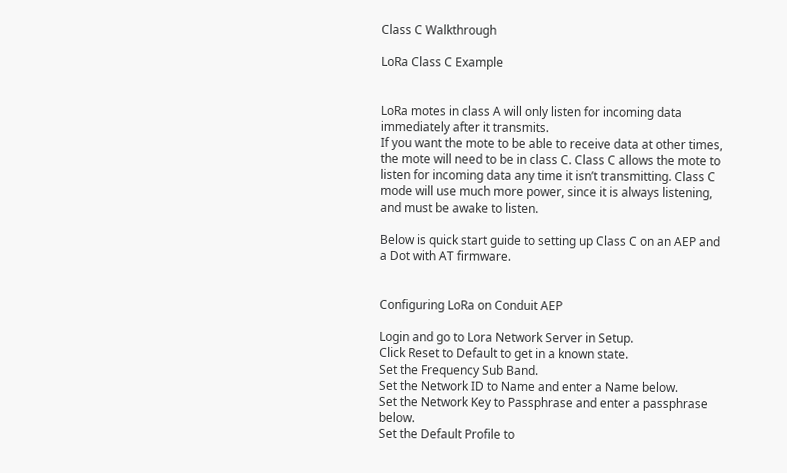Class C Walkthrough

LoRa Class C Example


LoRa motes in class A will only listen for incoming data immediately after it transmits.
If you want the mote to be able to receive data at other times, the mote will need to be in class C. Class C allows the mote to listen for incoming data any time it isn’t transmitting. Class C mode will use much more power, since it is always listening, and must be awake to listen.

Below is quick start guide to setting up Class C on an AEP and a Dot with AT firmware.


Configuring LoRa on Conduit AEP

Login and go to Lora Network Server in Setup.
Click Reset to Default to get in a known state.
Set the Frequency Sub Band.
Set the Network ID to Name and enter a Name below.
Set the Network Key to Passphrase and enter a passphrase below.
Set the Default Profile to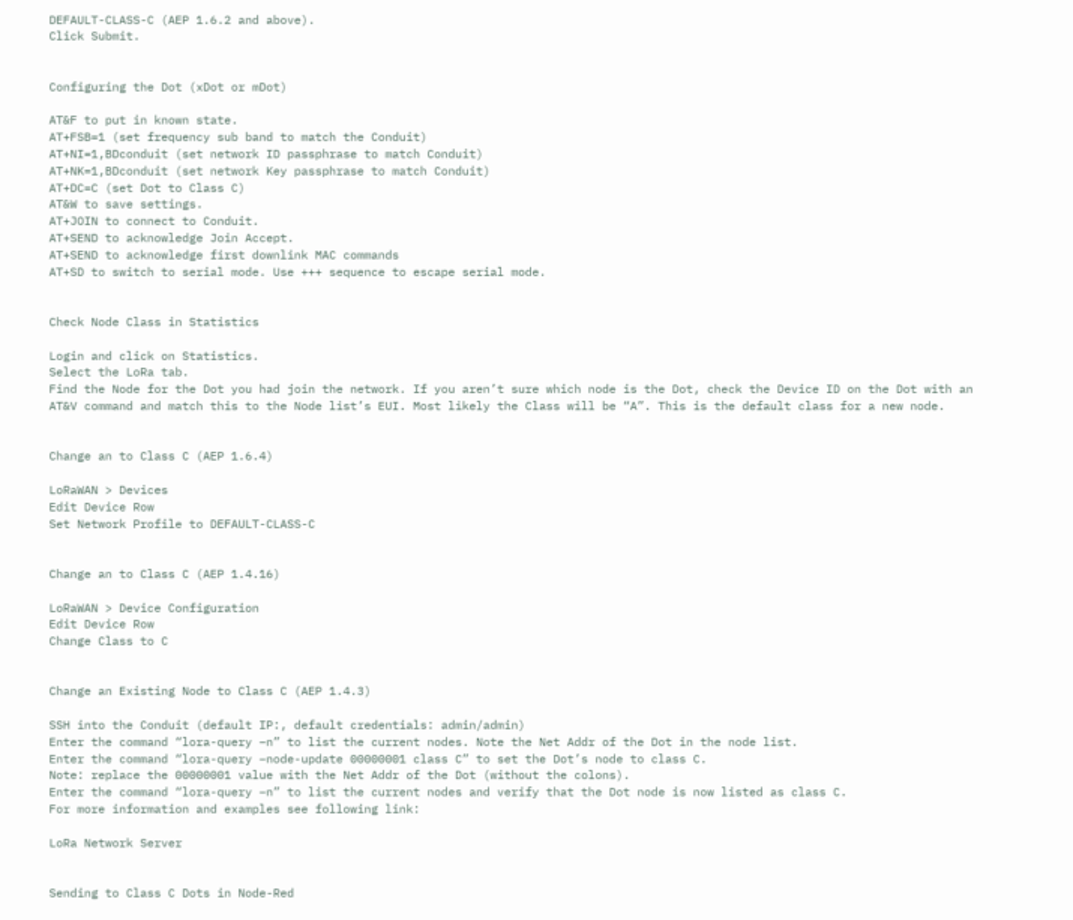DEFAULT-CLASS-C (AEP 1.6.2 and above).
Click Submit.


Configuring the Dot (xDot or mDot)

AT&F to put in known state.
AT+FSB=1 (set frequency sub band to match the Conduit)
AT+NI=1,BDconduit (set network ID passphrase to match Conduit)
AT+NK=1,BDconduit (set network Key passphrase to match Conduit)
AT+DC=C (set Dot to Class C)
AT&W to save settings.
AT+JOIN to connect to Conduit.
AT+SEND to acknowledge Join Accept.
AT+SEND to acknowledge first downlink MAC commands
AT+SD to switch to serial mode. Use +++ sequence to escape serial mode.


Check Node Class in Statistics

Login and click on Statistics.
Select the LoRa tab.
Find the Node for the Dot you had join the network. If you aren’t sure which node is the Dot, check the Device ID on the Dot with an AT&V command and match this to the Node list’s EUI. Most likely the Class will be “A”. This is the default class for a new node.


Change an to Class C (AEP 1.6.4)

LoRaWAN > Devices
Edit Device Row
Set Network Profile to DEFAULT-CLASS-C


Change an to Class C (AEP 1.4.16)

LoRaWAN > Device Configuration
Edit Device Row
Change Class to C


Change an Existing Node to Class C (AEP 1.4.3)

SSH into the Conduit (default IP:, default credentials: admin/admin)
Enter the command “lora-query –n” to list the current nodes. Note the Net Addr of the Dot in the node list.
Enter the command “lora-query –node-update 00000001 class C” to set the Dot’s node to class C.
Note: replace the 00000001 value with the Net Addr of the Dot (without the colons).
Enter the command “lora-query –n” to list the current nodes and verify that the Dot node is now listed as class C.
For more information and examples see following link:

LoRa Network Server


Sending to Class C Dots in Node-Red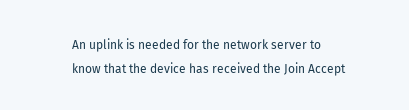An uplink is needed for the network server to know that the device has received the Join Accept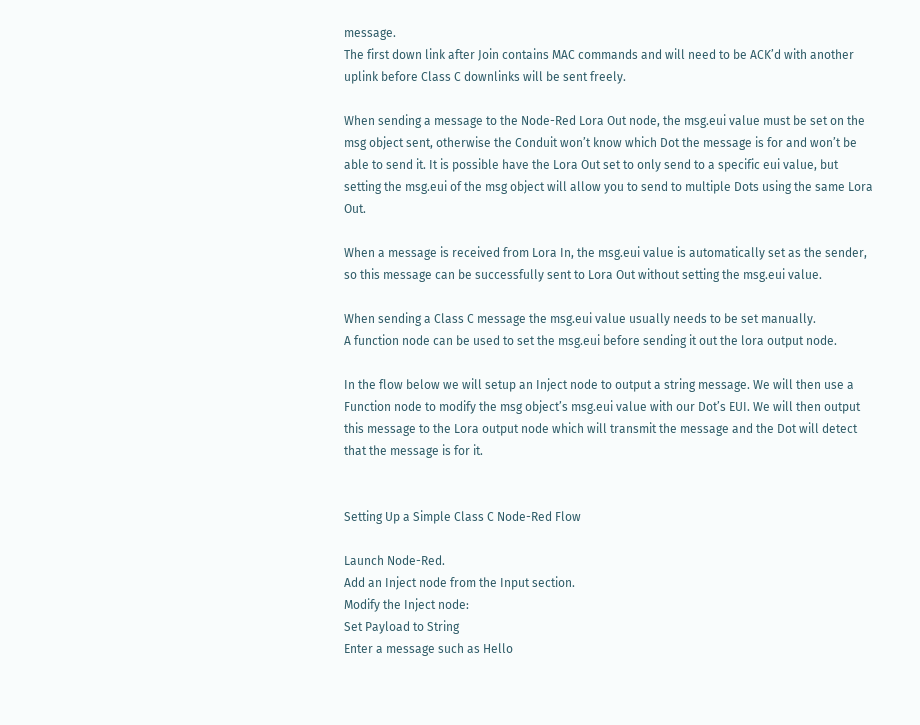message.
The first down link after Join contains MAC commands and will need to be ACK’d with another uplink before Class C downlinks will be sent freely.

When sending a message to the Node-Red Lora Out node, the msg.eui value must be set on the msg object sent, otherwise the Conduit won’t know which Dot the message is for and won’t be able to send it. It is possible have the Lora Out set to only send to a specific eui value, but setting the msg.eui of the msg object will allow you to send to multiple Dots using the same Lora Out.

When a message is received from Lora In, the msg.eui value is automatically set as the sender, so this message can be successfully sent to Lora Out without setting the msg.eui value.

When sending a Class C message the msg.eui value usually needs to be set manually.
A function node can be used to set the msg.eui before sending it out the lora output node.

In the flow below we will setup an Inject node to output a string message. We will then use a Function node to modify the msg object’s msg.eui value with our Dot’s EUI. We will then output this message to the Lora output node which will transmit the message and the Dot will detect that the message is for it.


Setting Up a Simple Class C Node-Red Flow

Launch Node-Red.
Add an Inject node from the Input section.
Modify the Inject node:
Set Payload to String
Enter a message such as Hello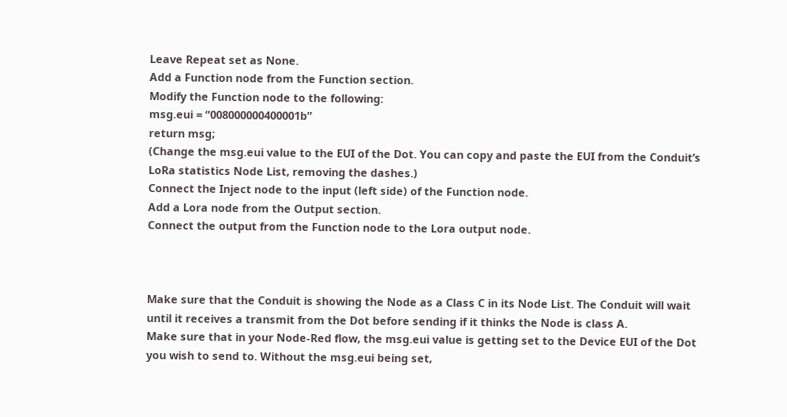Leave Repeat set as None.
Add a Function node from the Function section.
Modify the Function node to the following:
msg.eui = “008000000400001b”
return msg;
(Change the msg.eui value to the EUI of the Dot. You can copy and paste the EUI from the Conduit’s LoRa statistics Node List, removing the dashes.)
Connect the Inject node to the input (left side) of the Function node.
Add a Lora node from the Output section.
Connect the output from the Function node to the Lora output node.



Make sure that the Conduit is showing the Node as a Class C in its Node List. The Conduit will wait until it receives a transmit from the Dot before sending if it thinks the Node is class A.
Make sure that in your Node-Red flow, the msg.eui value is getting set to the Device EUI of the Dot you wish to send to. Without the msg.eui being set,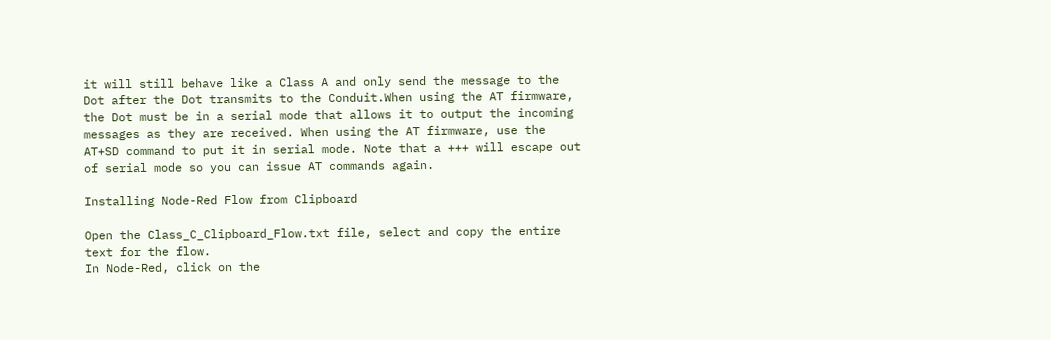it will still behave like a Class A and only send the message to the Dot after the Dot transmits to the Conduit.When using the AT firmware, the Dot must be in a serial mode that allows it to output the incoming messages as they are received. When using the AT firmware, use the AT+SD command to put it in serial mode. Note that a +++ will escape out of serial mode so you can issue AT commands again.

Installing Node-Red Flow from Clipboard

Open the Class_C_Clipboard_Flow.txt file, select and copy the entire text for the flow.
In Node-Red, click on the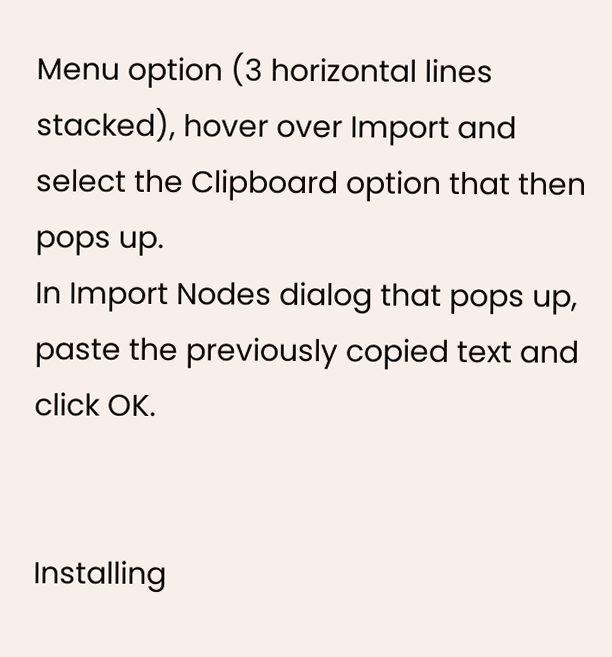Menu option (3 horizontal lines stacked), hover over Import and select the Clipboard option that then pops up.
In Import Nodes dialog that pops up, paste the previously copied text and click OK.


Installing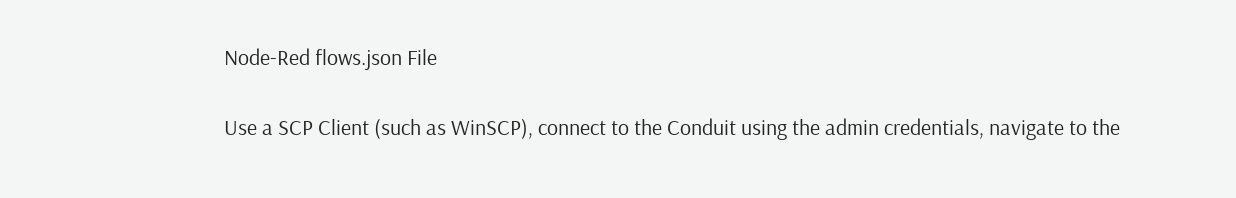Node-Red flows.json File

Use a SCP Client (such as WinSCP), connect to the Conduit using the admin credentials, navigate to the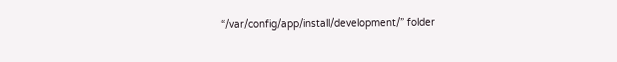“/var/config/app/install/development/” folder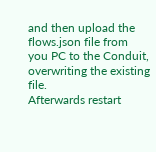and then upload the flows.json file from you PC to the Conduit, overwriting the existing file.
Afterwards restart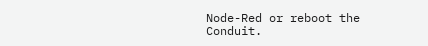Node-Red or reboot the Conduit.